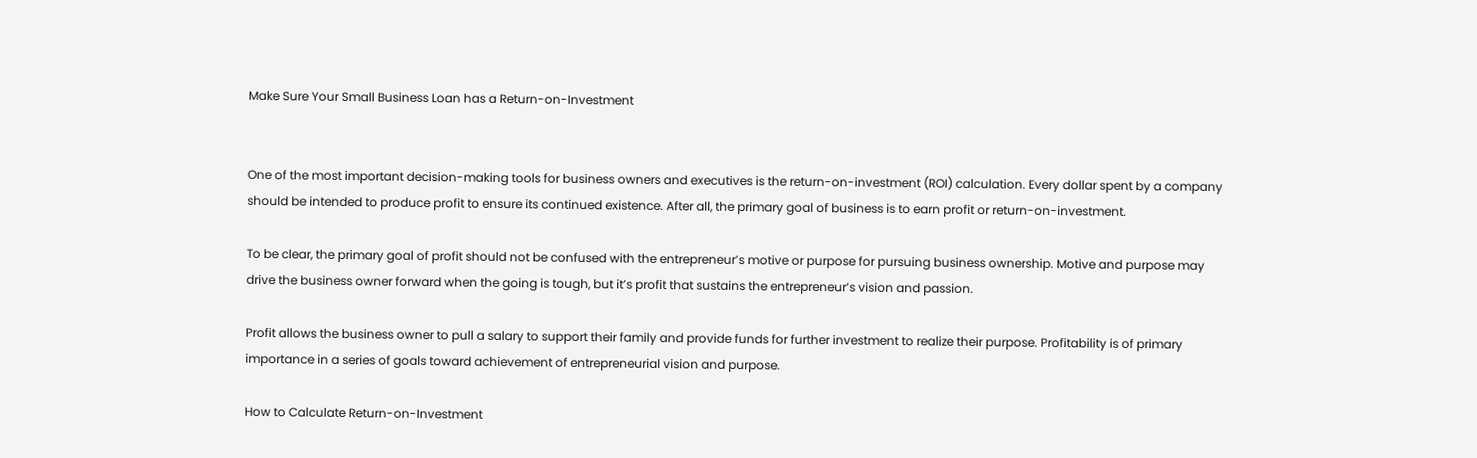Make Sure Your Small Business Loan has a Return-on-Investment


One of the most important decision-making tools for business owners and executives is the return-on-investment (ROI) calculation. Every dollar spent by a company should be intended to produce profit to ensure its continued existence. After all, the primary goal of business is to earn profit or return-on-investment.

To be clear, the primary goal of profit should not be confused with the entrepreneur’s motive or purpose for pursuing business ownership. Motive and purpose may drive the business owner forward when the going is tough, but it’s profit that sustains the entrepreneur’s vision and passion.

Profit allows the business owner to pull a salary to support their family and provide funds for further investment to realize their purpose. Profitability is of primary importance in a series of goals toward achievement of entrepreneurial vision and purpose.

How to Calculate Return-on-Investment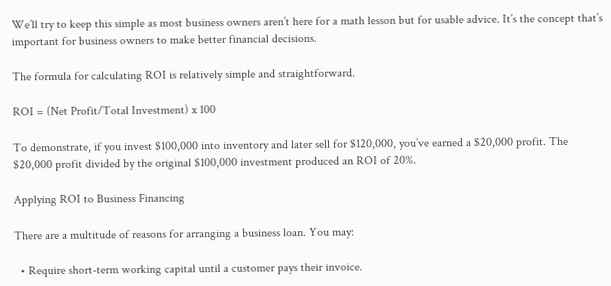We’ll try to keep this simple as most business owners aren’t here for a math lesson but for usable advice. It’s the concept that’s important for business owners to make better financial decisions.

The formula for calculating ROI is relatively simple and straightforward.

ROI = (Net Profit/Total Investment) x 100

To demonstrate, if you invest $100,000 into inventory and later sell for $120,000, you’ve earned a $20,000 profit. The $20,000 profit divided by the original $100,000 investment produced an ROI of 20%.

Applying ROI to Business Financing

There are a multitude of reasons for arranging a business loan. You may:

  • Require short-term working capital until a customer pays their invoice.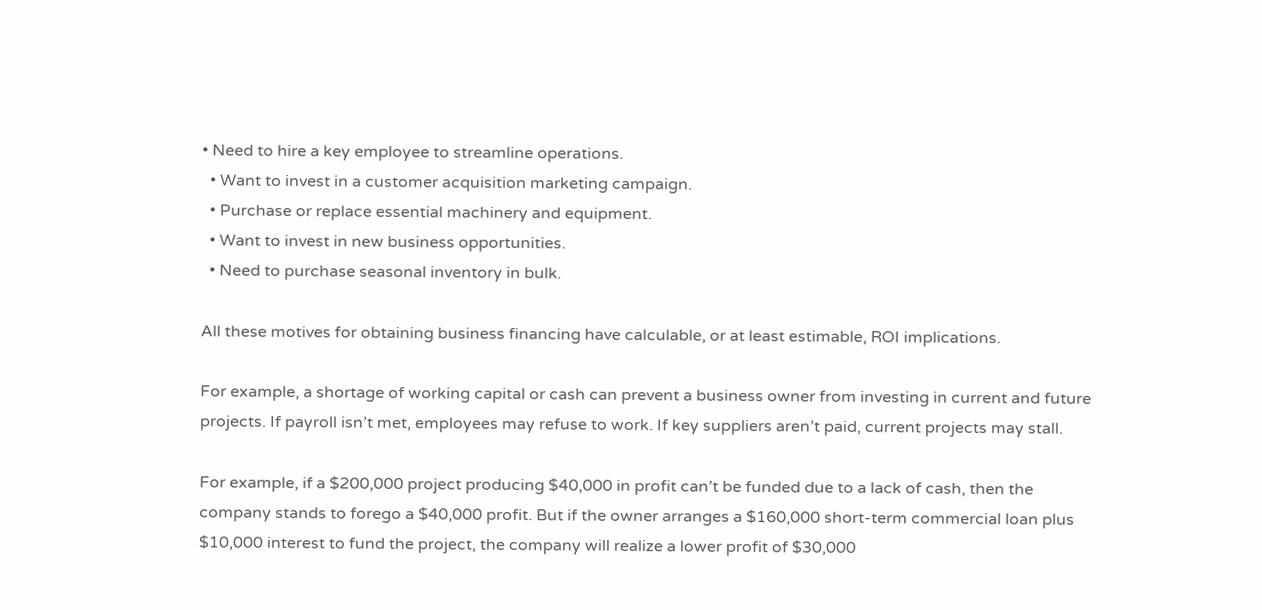• Need to hire a key employee to streamline operations.
  • Want to invest in a customer acquisition marketing campaign.
  • Purchase or replace essential machinery and equipment.
  • Want to invest in new business opportunities.
  • Need to purchase seasonal inventory in bulk.

All these motives for obtaining business financing have calculable, or at least estimable, ROI implications.

For example, a shortage of working capital or cash can prevent a business owner from investing in current and future projects. If payroll isn’t met, employees may refuse to work. If key suppliers aren’t paid, current projects may stall.

For example, if a $200,000 project producing $40,000 in profit can’t be funded due to a lack of cash, then the company stands to forego a $40,000 profit. But if the owner arranges a $160,000 short-term commercial loan plus $10,000 interest to fund the project, the company will realize a lower profit of $30,000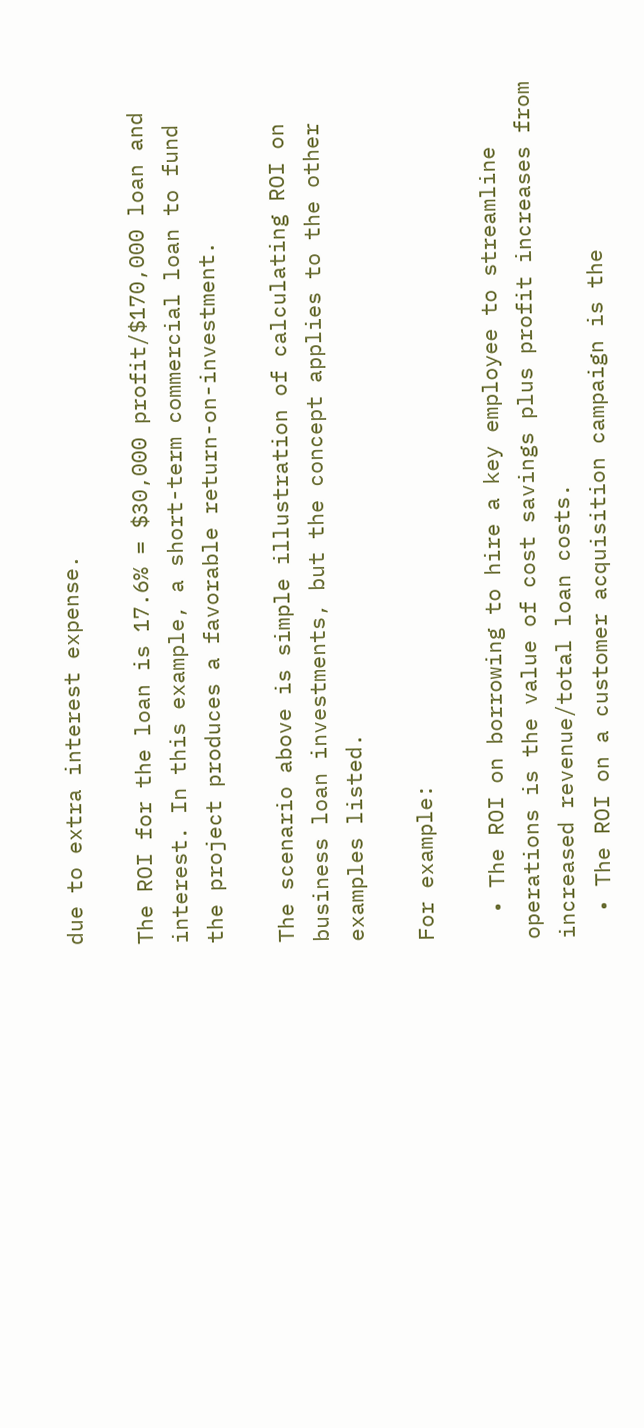due to extra interest expense.

The ROI for the loan is 17.6% = $30,000 profit/$170,000 loan and interest. In this example, a short-term commercial loan to fund the project produces a favorable return-on-investment.

The scenario above is simple illustration of calculating ROI on business loan investments, but the concept applies to the other examples listed.

For example:

  • The ROI on borrowing to hire a key employee to streamline operations is the value of cost savings plus profit increases from increased revenue/total loan costs.
  • The ROI on a customer acquisition campaign is the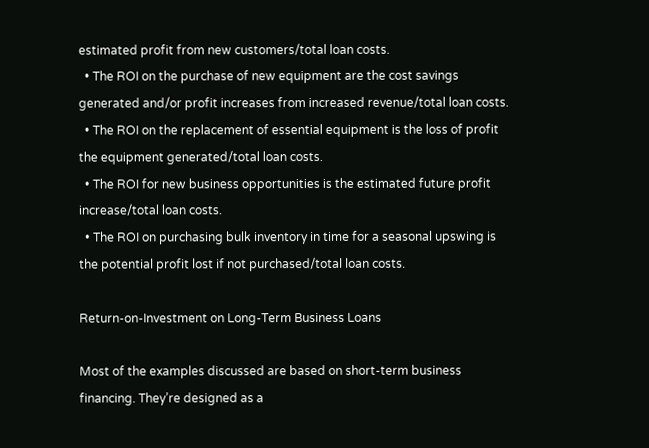estimated profit from new customers/total loan costs.
  • The ROI on the purchase of new equipment are the cost savings generated and/or profit increases from increased revenue/total loan costs.
  • The ROI on the replacement of essential equipment is the loss of profit the equipment generated/total loan costs.
  • The ROI for new business opportunities is the estimated future profit increase/total loan costs.
  • The ROI on purchasing bulk inventory in time for a seasonal upswing is the potential profit lost if not purchased/total loan costs.

Return-on-Investment on Long-Term Business Loans

Most of the examples discussed are based on short-term business financing. They’re designed as a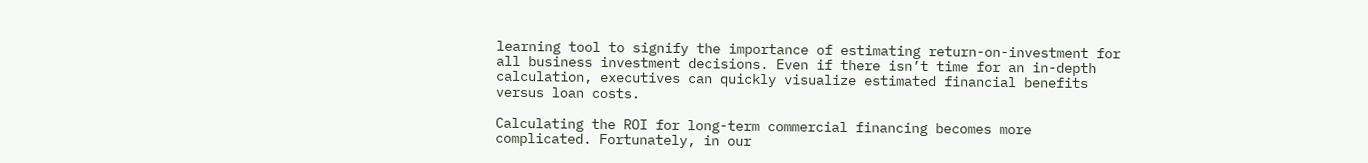learning tool to signify the importance of estimating return-on-investment for all business investment decisions. Even if there isn’t time for an in-depth calculation, executives can quickly visualize estimated financial benefits versus loan costs.

Calculating the ROI for long-term commercial financing becomes more complicated. Fortunately, in our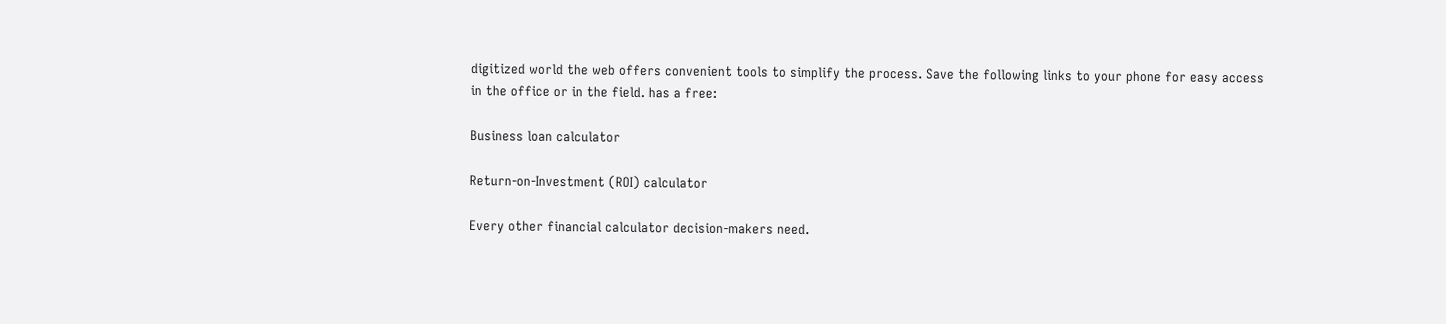digitized world the web offers convenient tools to simplify the process. Save the following links to your phone for easy access in the office or in the field. has a free:

Business loan calculator

Return-on-Investment (ROI) calculator

Every other financial calculator decision-makers need.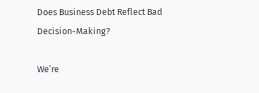Does Business Debt Reflect Bad Decision-Making?

We’re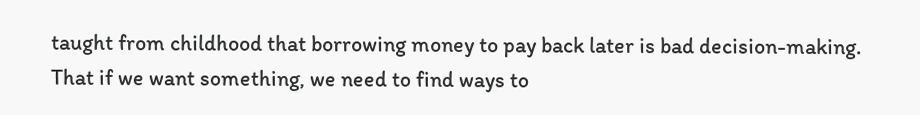taught from childhood that borrowing money to pay back later is bad decision-making. That if we want something, we need to find ways to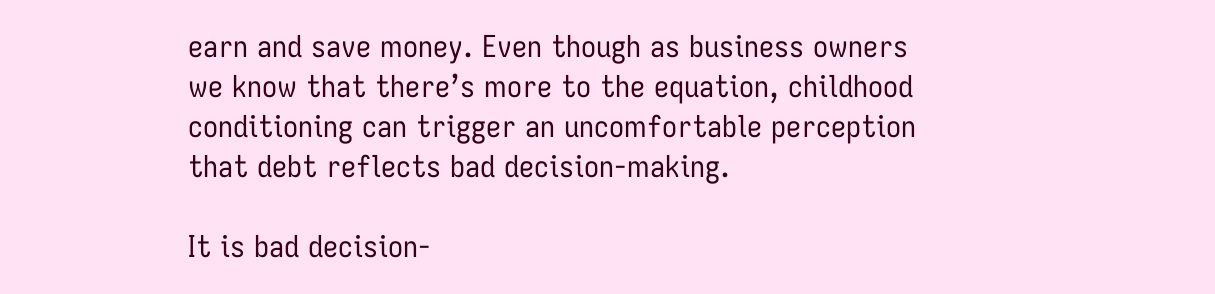earn and save money. Even though as business owners we know that there’s more to the equation, childhood conditioning can trigger an uncomfortable perception that debt reflects bad decision-making.

It is bad decision-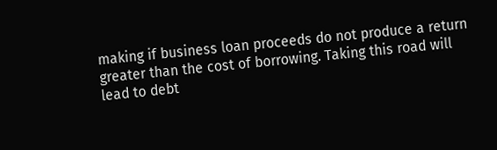making if business loan proceeds do not produce a return greater than the cost of borrowing. Taking this road will lead to debt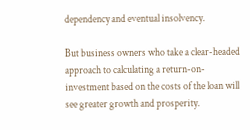dependency and eventual insolvency.

But business owners who take a clear-headed approach to calculating a return-on-investment based on the costs of the loan will see greater growth and prosperity.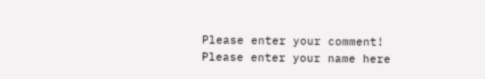Please enter your comment!
Please enter your name here